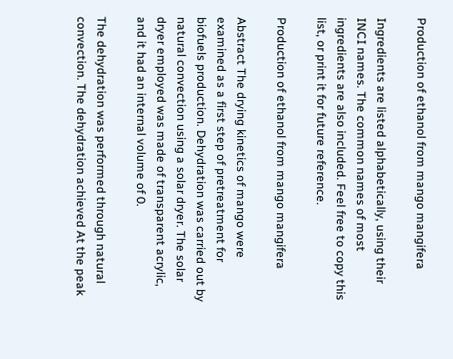Production of ethanol from mango mangifera

Ingredients are listed alphabetically, using their INCI names. The common names of most ingredients are also included. Feel free to copy this list, or print it for future reference.

Production of ethanol from mango mangifera

Abstract The drying kinetics of mango were examined as a first step of pretreatment for biofuels production. Dehydration was carried out by natural convection using a solar dryer. The solar dryer employed was made of transparent acrylic, and it had an internal volume of 0.

The dehydration was performed through natural convection. The dehydration achieved At the peak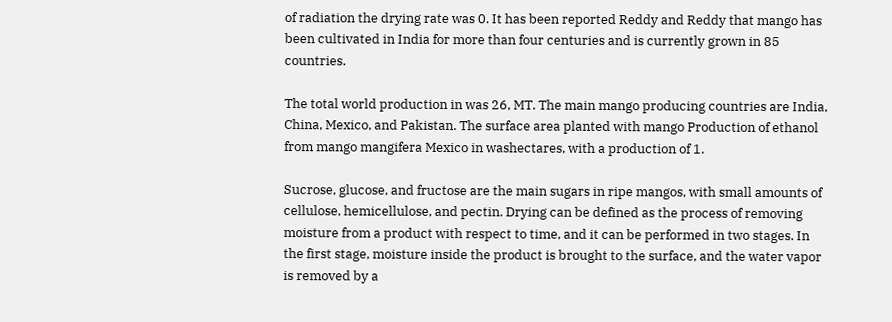of radiation the drying rate was 0. It has been reported Reddy and Reddy that mango has been cultivated in India for more than four centuries and is currently grown in 85 countries.

The total world production in was 26, MT. The main mango producing countries are India, China, Mexico, and Pakistan. The surface area planted with mango Production of ethanol from mango mangifera Mexico in washectares, with a production of 1.

Sucrose, glucose, and fructose are the main sugars in ripe mangos, with small amounts of cellulose, hemicellulose, and pectin. Drying can be defined as the process of removing moisture from a product with respect to time, and it can be performed in two stages. In the first stage, moisture inside the product is brought to the surface, and the water vapor is removed by a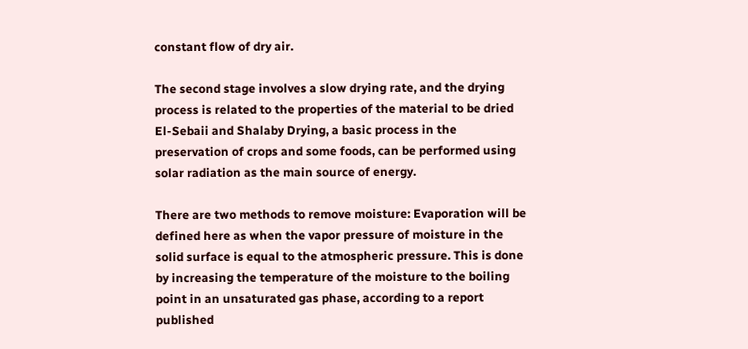constant flow of dry air.

The second stage involves a slow drying rate, and the drying process is related to the properties of the material to be dried El-Sebaii and Shalaby Drying, a basic process in the preservation of crops and some foods, can be performed using solar radiation as the main source of energy.

There are two methods to remove moisture: Evaporation will be defined here as when the vapor pressure of moisture in the solid surface is equal to the atmospheric pressure. This is done by increasing the temperature of the moisture to the boiling point in an unsaturated gas phase, according to a report published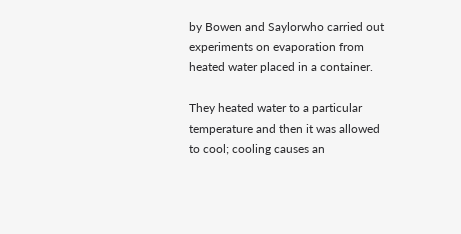by Bowen and Saylorwho carried out experiments on evaporation from heated water placed in a container.

They heated water to a particular temperature and then it was allowed to cool; cooling causes an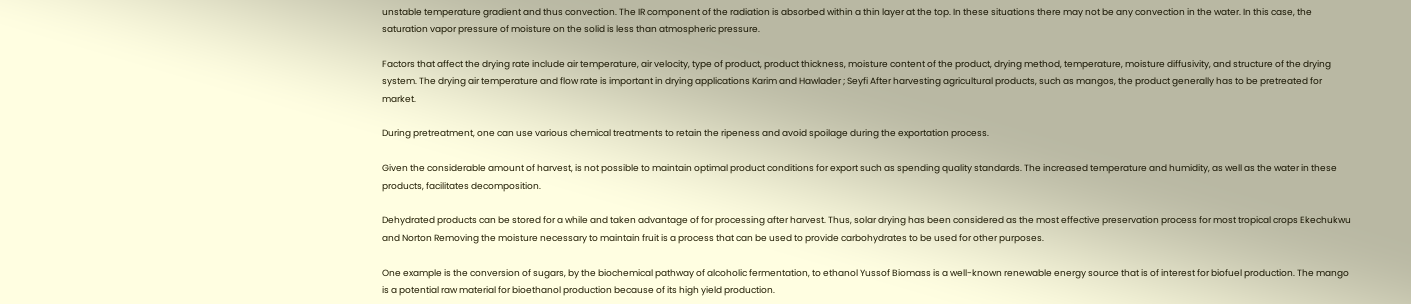unstable temperature gradient and thus convection. The IR component of the radiation is absorbed within a thin layer at the top. In these situations there may not be any convection in the water. In this case, the saturation vapor pressure of moisture on the solid is less than atmospheric pressure.

Factors that affect the drying rate include air temperature, air velocity, type of product, product thickness, moisture content of the product, drying method, temperature, moisture diffusivity, and structure of the drying system. The drying air temperature and flow rate is important in drying applications Karim and Hawlader ; Seyfi After harvesting agricultural products, such as mangos, the product generally has to be pretreated for market.

During pretreatment, one can use various chemical treatments to retain the ripeness and avoid spoilage during the exportation process.

Given the considerable amount of harvest, is not possible to maintain optimal product conditions for export such as spending quality standards. The increased temperature and humidity, as well as the water in these products, facilitates decomposition.

Dehydrated products can be stored for a while and taken advantage of for processing after harvest. Thus, solar drying has been considered as the most effective preservation process for most tropical crops Ekechukwu and Norton Removing the moisture necessary to maintain fruit is a process that can be used to provide carbohydrates to be used for other purposes.

One example is the conversion of sugars, by the biochemical pathway of alcoholic fermentation, to ethanol Yussof Biomass is a well-known renewable energy source that is of interest for biofuel production. The mango is a potential raw material for bioethanol production because of its high yield production.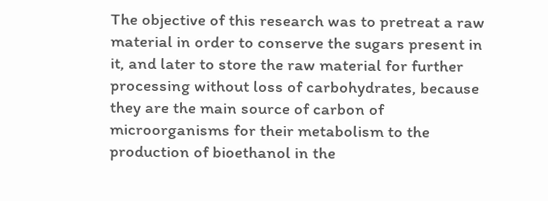The objective of this research was to pretreat a raw material in order to conserve the sugars present in it, and later to store the raw material for further processing without loss of carbohydrates, because they are the main source of carbon of microorganisms for their metabolism to the production of bioethanol in the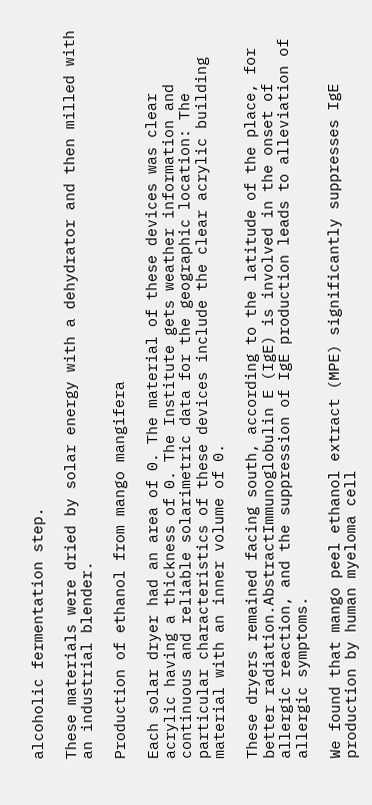alcoholic fermentation step.

These materials were dried by solar energy with a dehydrator and then milled with an industrial blender.

Production of ethanol from mango mangifera

Each solar dryer had an area of 0. The material of these devices was clear acrylic having a thickness of 0. The Institute gets weather information and continuous and reliable solarimetric data for the geographic location: The particular characteristics of these devices include the clear acrylic building material with an inner volume of 0.

These dryers remained facing south, according to the latitude of the place, for better radiation.AbstractImmunoglobulin E (IgE) is involved in the onset of allergic reaction, and the suppression of IgE production leads to alleviation of allergic symptoms.

We found that mango peel ethanol extract (MPE) significantly suppresses IgE production by human myeloma cell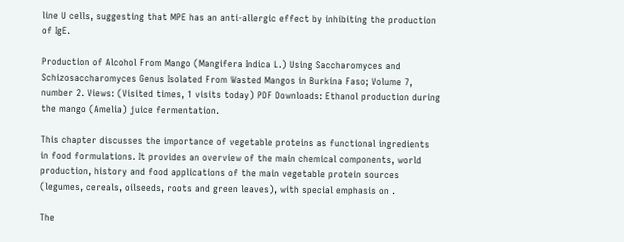line U cells, suggesting that MPE has an anti-allergic effect by inhibiting the production of IgE.

Production of Alcohol From Mango (Mangifera Indica L.) Using Saccharomyces and Schizosaccharomyces Genus Isolated From Wasted Mangos in Burkina Faso; Volume 7, number 2. Views: (Visited times, 1 visits today) PDF Downloads: Ethanol production during the mango (Amelia) juice fermentation.

This chapter discusses the importance of vegetable proteins as functional ingredients in food formulations. It provides an overview of the main chemical components, world production, history and food applications of the main vegetable protein sources (legumes, cereals, oilseeds, roots and green leaves), with special emphasis on .

The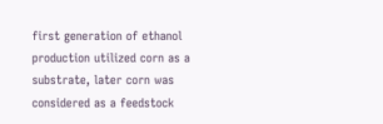first generation of ethanol production utilized corn as a substrate, later corn was considered as a feedstock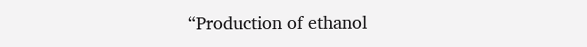“Production of ethanol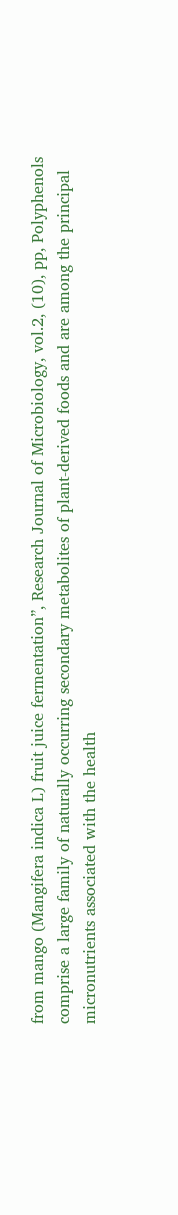from mango (Mangifera indica L) fruit juice fermentation”, Research Journal of Microbiology, vol.2, (10), pp, Polyphenols comprise a large family of naturally occurring secondary metabolites of plant-derived foods and are among the principal micronutrients associated with the health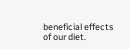beneficial effects of our diet.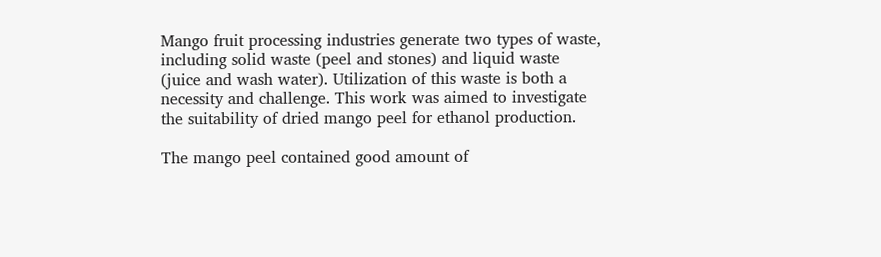Mango fruit processing industries generate two types of waste, including solid waste (peel and stones) and liquid waste (juice and wash water). Utilization of this waste is both a necessity and challenge. This work was aimed to investigate the suitability of dried mango peel for ethanol production.

The mango peel contained good amount of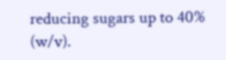reducing sugars up to 40% (w/v).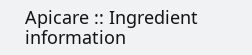Apicare :: Ingredient information